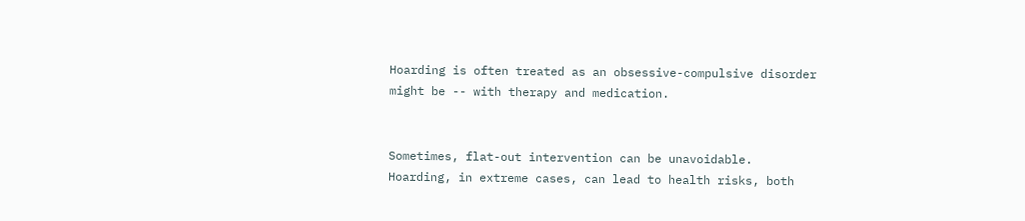Hoarding is often treated as an obsessive-compulsive disorder might be -- with therapy and medication.


Sometimes, flat-out intervention can be unavoidable. Hoarding, in extreme cases, can lead to health risks, both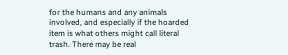for the humans and any animals involved, and especially if the hoarded item is what others might call literal trash. There may be real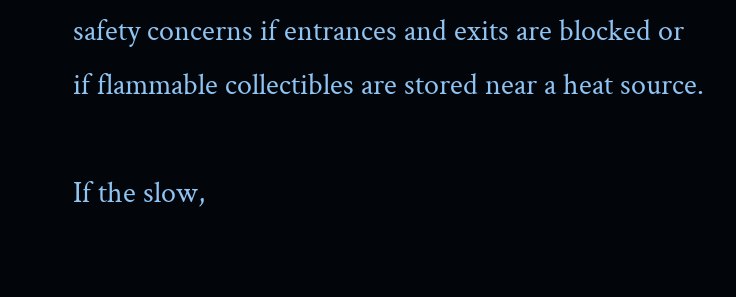safety concerns if entrances and exits are blocked or if flammable collectibles are stored near a heat source.

If the slow,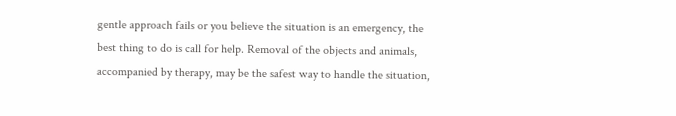gentle approach fails or you believe the situation is an emergency, the best thing to do is call for help. Removal of the objects and animals, accompanied by therapy, may be the safest way to handle the situation,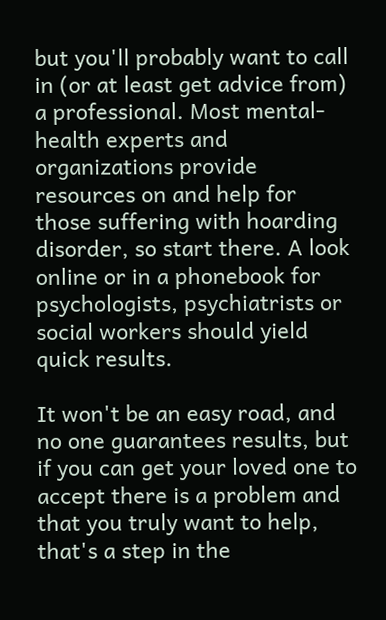but you'll probably want to call in (or at least get advice from) a professional. Most mental-health experts and organizations provide resources on and help for those suffering with hoarding disorder, so start there. A look online or in a phonebook for psychologists, psychiatrists or social workers should yield quick results.

It won't be an easy road, and no one guarantees results, but if you can get your loved one to accept there is a problem and that you truly want to help, that's a step in the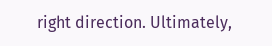right direction. Ultimately,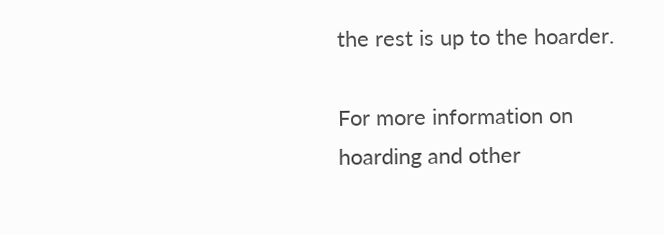the rest is up to the hoarder.

For more information on hoarding and other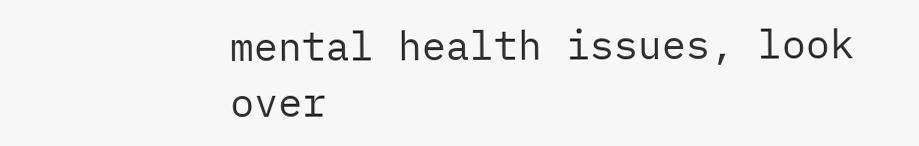mental health issues, look over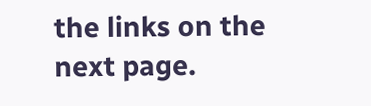the links on the next page.